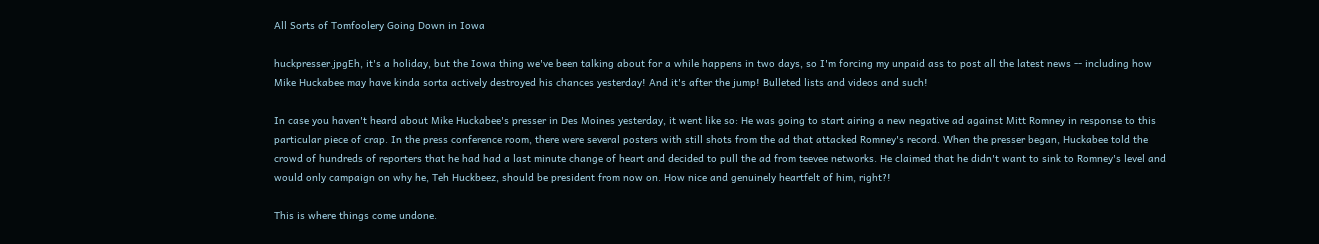All Sorts of Tomfoolery Going Down in Iowa

huckpresser.jpgEh, it's a holiday, but the Iowa thing we've been talking about for a while happens in two days, so I'm forcing my unpaid ass to post all the latest news -- including how Mike Huckabee may have kinda sorta actively destroyed his chances yesterday! And it's after the jump! Bulleted lists and videos and such!

In case you haven't heard about Mike Huckabee's presser in Des Moines yesterday, it went like so: He was going to start airing a new negative ad against Mitt Romney in response to this particular piece of crap. In the press conference room, there were several posters with still shots from the ad that attacked Romney's record. When the presser began, Huckabee told the crowd of hundreds of reporters that he had had a last minute change of heart and decided to pull the ad from teevee networks. He claimed that he didn't want to sink to Romney's level and would only campaign on why he, Teh Huckbeez, should be president from now on. How nice and genuinely heartfelt of him, right?!

This is where things come undone.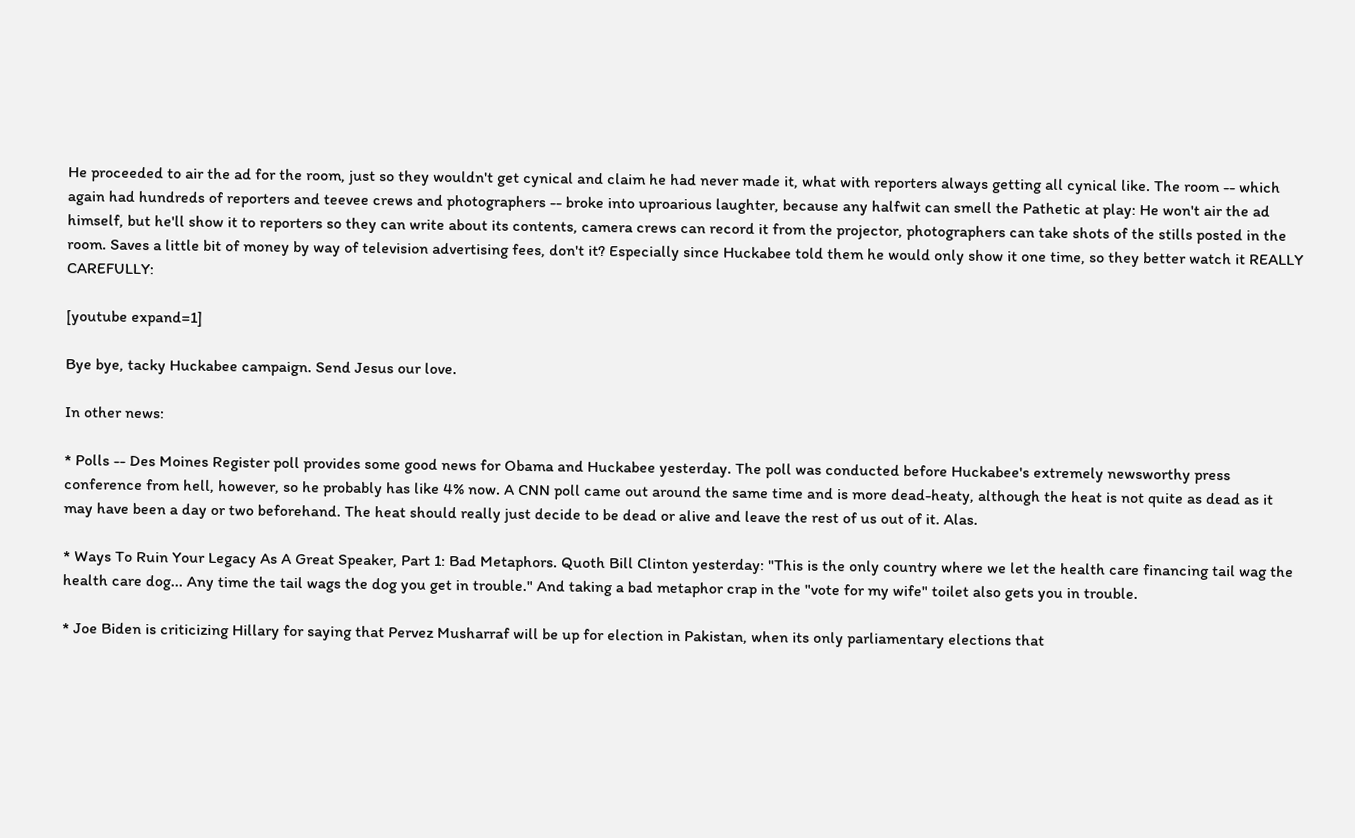He proceeded to air the ad for the room, just so they wouldn't get cynical and claim he had never made it, what with reporters always getting all cynical like. The room -- which again had hundreds of reporters and teevee crews and photographers -- broke into uproarious laughter, because any halfwit can smell the Pathetic at play: He won't air the ad himself, but he'll show it to reporters so they can write about its contents, camera crews can record it from the projector, photographers can take shots of the stills posted in the room. Saves a little bit of money by way of television advertising fees, don't it? Especially since Huckabee told them he would only show it one time, so they better watch it REALLY CAREFULLY:

[youtube expand=1]

Bye bye, tacky Huckabee campaign. Send Jesus our love.

In other news:

* Polls -- Des Moines Register poll provides some good news for Obama and Huckabee yesterday. The poll was conducted before Huckabee's extremely newsworthy press conference from hell, however, so he probably has like 4% now. A CNN poll came out around the same time and is more dead-heaty, although the heat is not quite as dead as it may have been a day or two beforehand. The heat should really just decide to be dead or alive and leave the rest of us out of it. Alas.

* Ways To Ruin Your Legacy As A Great Speaker, Part 1: Bad Metaphors. Quoth Bill Clinton yesterday: "This is the only country where we let the health care financing tail wag the health care dog... Any time the tail wags the dog you get in trouble." And taking a bad metaphor crap in the "vote for my wife" toilet also gets you in trouble.

* Joe Biden is criticizing Hillary for saying that Pervez Musharraf will be up for election in Pakistan, when its only parliamentary elections that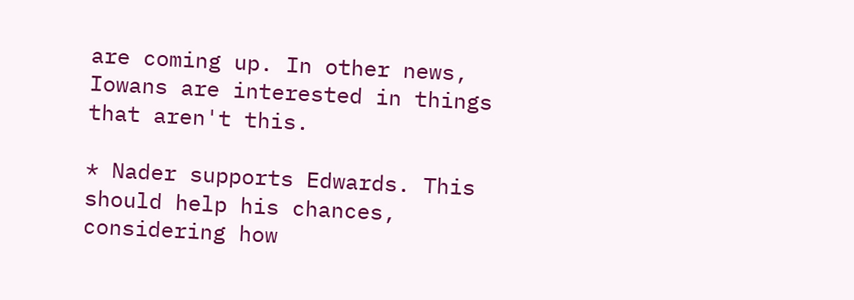are coming up. In other news, Iowans are interested in things that aren't this.

* Nader supports Edwards. This should help his chances, considering how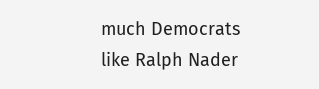much Democrats like Ralph Nader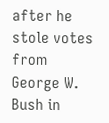after he stole votes from George W. Bush in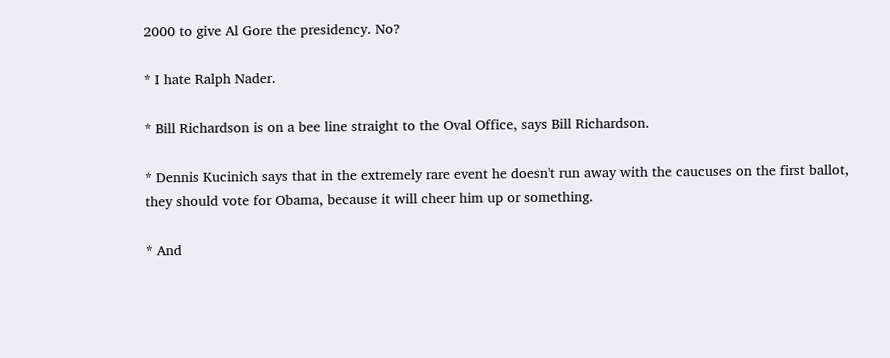2000 to give Al Gore the presidency. No?

* I hate Ralph Nader.

* Bill Richardson is on a bee line straight to the Oval Office, says Bill Richardson.

* Dennis Kucinich says that in the extremely rare event he doesn't run away with the caucuses on the first ballot, they should vote for Obama, because it will cheer him up or something.

* And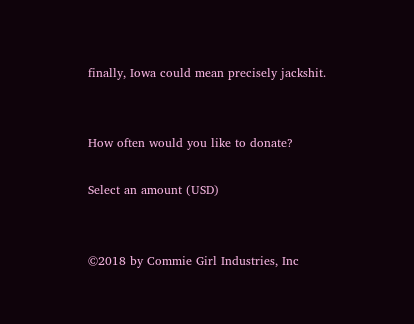finally, Iowa could mean precisely jackshit.


How often would you like to donate?

Select an amount (USD)


©2018 by Commie Girl Industries, Inc